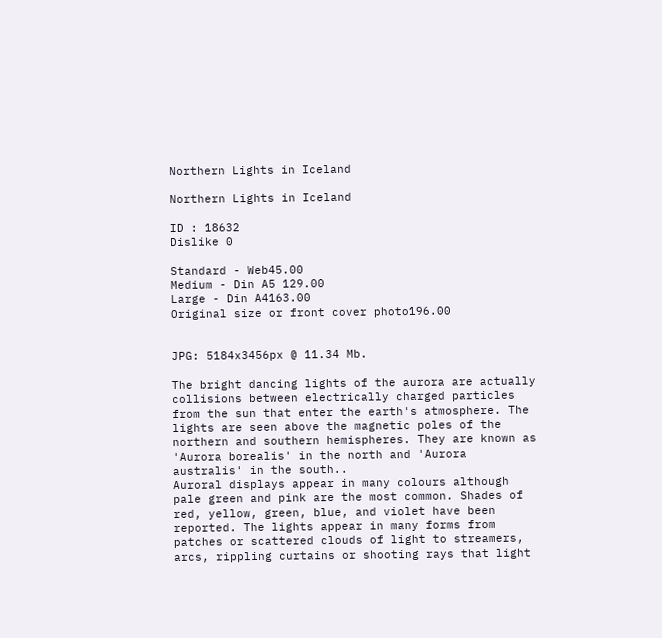Northern Lights in Iceland

Northern Lights in Iceland

ID : 18632
Dislike 0

Standard - Web45.00
Medium - Din A5 129.00
Large - Din A4163.00
Original size or front cover photo196.00


JPG: 5184x3456px @ 11.34 Mb.

The bright dancing lights of the aurora are actually collisions between electrically charged particles from the sun that enter the earth's atmosphere. The lights are seen above the magnetic poles of the northern and southern hemispheres. They are known as 'Aurora borealis' in the north and 'Aurora australis' in the south..
Auroral displays appear in many colours although pale green and pink are the most common. Shades of red, yellow, green, blue, and violet have been reported. The lights appear in many forms from patches or scattered clouds of light to streamers, arcs, rippling curtains or shooting rays that light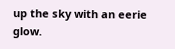up the sky with an eerie glow.